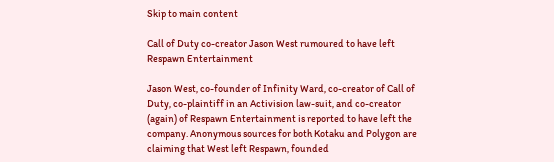Skip to main content

Call of Duty co-creator Jason West rumoured to have left Respawn Entertainment

Jason West, co-founder of Infinity Ward, co-creator of Call of Duty, co-plaintiff in an Activision law-suit, and co-creator (again) of Respawn Entertainment is reported to have left the company. Anonymous sources for both Kotaku and Polygon are claiming that West left Respawn, founded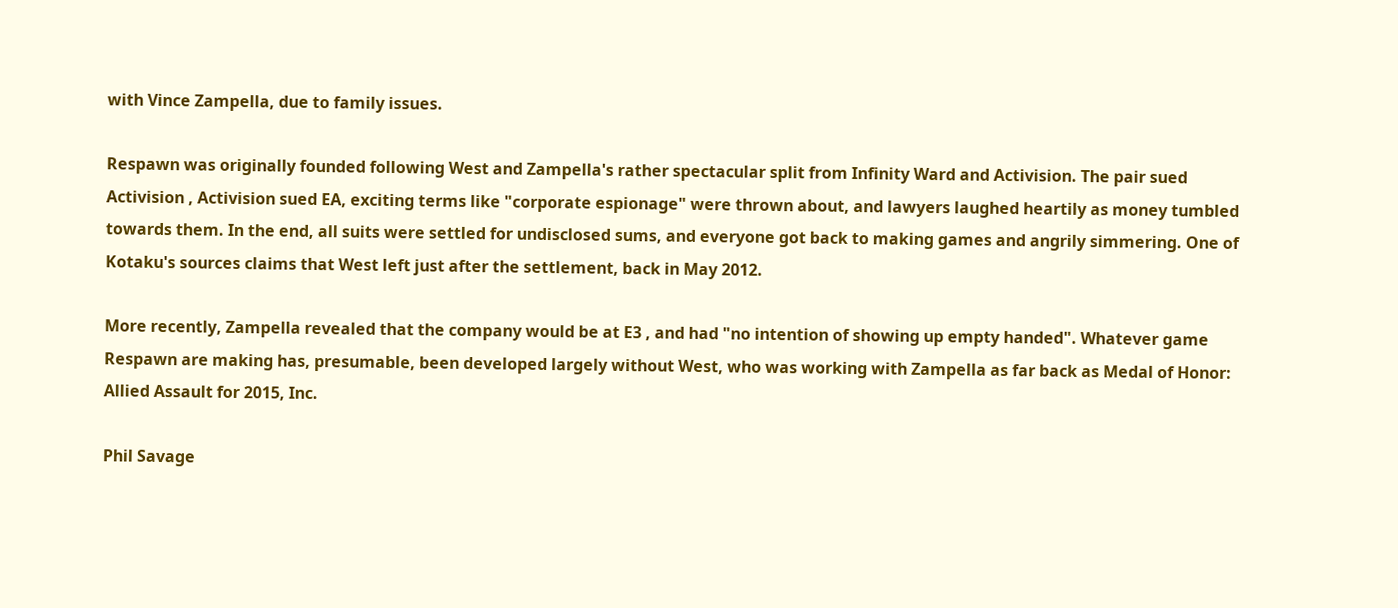with Vince Zampella, due to family issues.

Respawn was originally founded following West and Zampella's rather spectacular split from Infinity Ward and Activision. The pair sued Activision , Activision sued EA, exciting terms like "corporate espionage" were thrown about, and lawyers laughed heartily as money tumbled towards them. In the end, all suits were settled for undisclosed sums, and everyone got back to making games and angrily simmering. One of Kotaku's sources claims that West left just after the settlement, back in May 2012.

More recently, Zampella revealed that the company would be at E3 , and had "no intention of showing up empty handed". Whatever game Respawn are making has, presumable, been developed largely without West, who was working with Zampella as far back as Medal of Honor: Allied Assault for 2015, Inc.

Phil Savage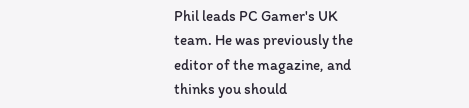Phil leads PC Gamer's UK team. He was previously the editor of the magazine, and thinks you should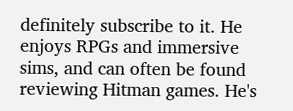definitely subscribe to it. He enjoys RPGs and immersive sims, and can often be found reviewing Hitman games. He's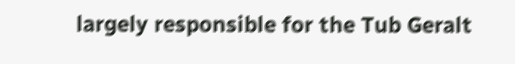largely responsible for the Tub Geralt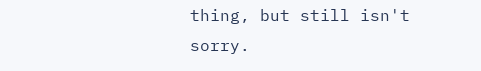thing, but still isn't sorry.